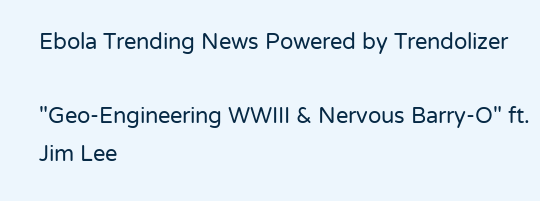Ebola Trending News Powered by Trendolizer

"Geo-Engineering WWIII & Nervous Barry-O" ft. Jim Lee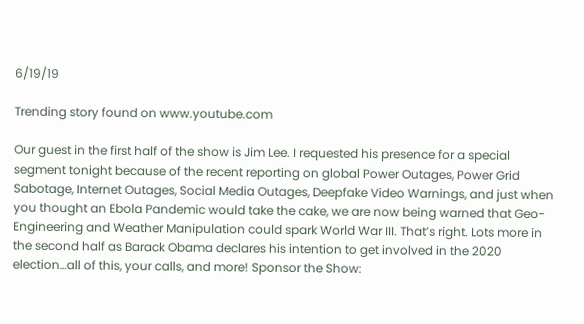6/19/19

Trending story found on www.youtube.com

Our guest in the first half of the show is Jim Lee. I requested his presence for a special segment tonight because of the recent reporting on global Power Outages, Power Grid Sabotage, Internet Outages, Social Media Outages, Deepfake Video Warnings, and just when you thought an Ebola Pandemic would take the cake, we are now being warned that Geo-Engineering and Weather Manipulation could spark World War III. That’s right. Lots more in the second half as Barack Obama declares his intention to get involved in the 2020 election…all of this, your calls, and more! Sponsor the Show: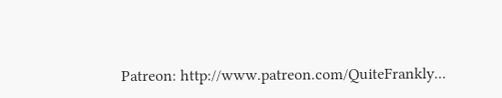Patreon: http://www.patreon.com/QuiteFrankly...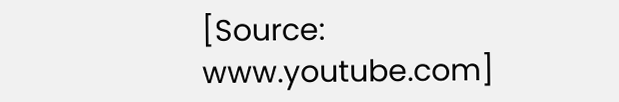[Source: www.youtube.com]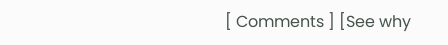[ Comments ] [See why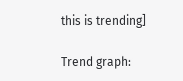this is trending]

Trend graph: